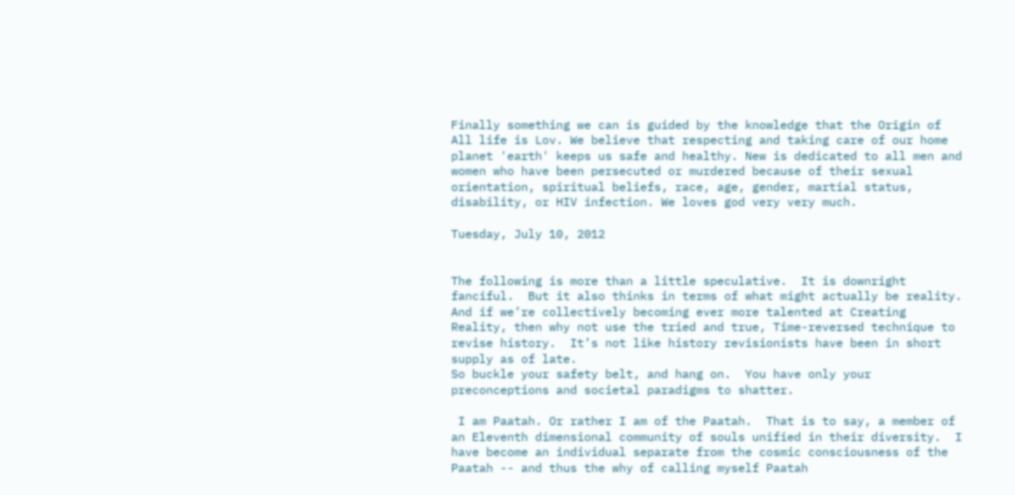Finally something we can is guided by the knowledge that the Origin of All life is Lov. We believe that respecting and taking care of our home planet 'earth' keeps us safe and healthy. New is dedicated to all men and women who have been persecuted or murdered because of their sexual orientation, spiritual beliefs, race, age, gender, martial status, disability, or HIV infection. We loves god very very much.

Tuesday, July 10, 2012


The following is more than a little speculative.  It is downright fanciful.  But it also thinks in terms of what might actually be reality.  And if we’re collectively becoming ever more talented at Creating Reality, then why not use the tried and true, Time-reversed technique to revise history.  It’s not like history revisionists have been in short supply as of late.
So buckle your safety belt, and hang on.  You have only your preconceptions and societal paradigms to shatter.

 I am Paatah. Or rather I am of the Paatah.  That is to say, a member of an Eleventh dimensional community of souls unified in their diversity.  I have become an individual separate from the cosmic consciousness of the Paatah -- and thus the why of calling myself Paatah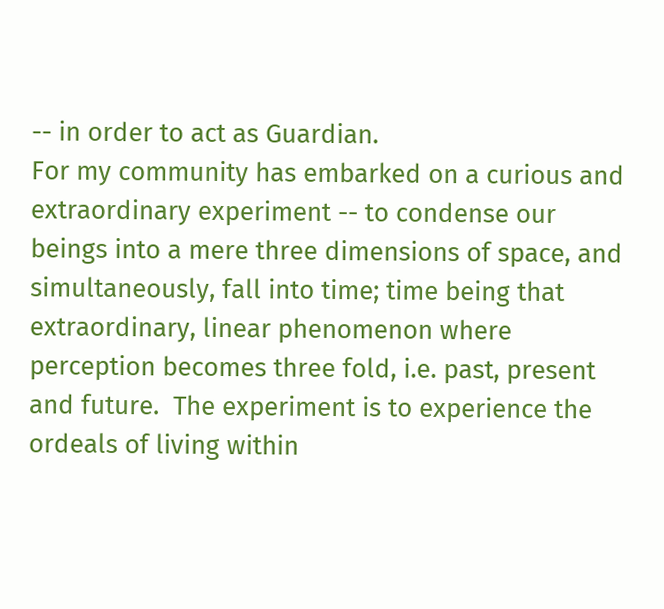-- in order to act as Guardian.
For my community has embarked on a curious and extraordinary experiment -- to condense our beings into a mere three dimensions of space, and simultaneously, fall into time; time being that extraordinary, linear phenomenon where perception becomes three fold, i.e. past, present and future.  The experiment is to experience the ordeals of living within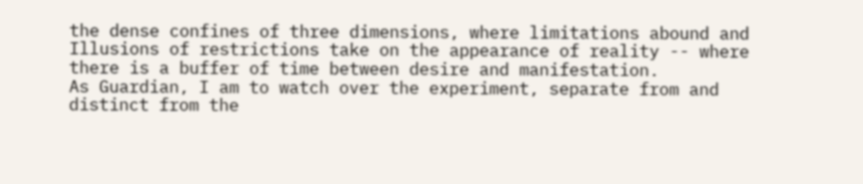the dense confines of three dimensions, where limitations abound and Illusions of restrictions take on the appearance of reality -- where there is a buffer of time between desire and manifestation.
As Guardian, I am to watch over the experiment, separate from and distinct from the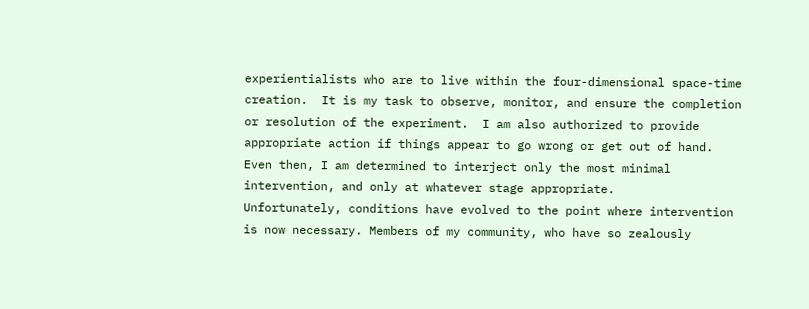experientialists who are to live within the four-dimensional space-time creation.  It is my task to observe, monitor, and ensure the completion or resolution of the experiment.  I am also authorized to provide appropriate action if things appear to go wrong or get out of hand.  Even then, I am determined to interject only the most minimal intervention, and only at whatever stage appropriate.
Unfortunately, conditions have evolved to the point where intervention is now necessary. Members of my community, who have so zealously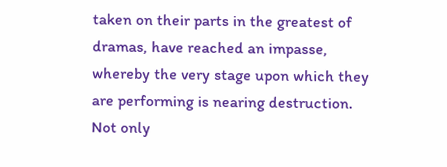taken on their parts in the greatest of dramas, have reached an impasse, whereby the very stage upon which they are performing is nearing destruction.  Not only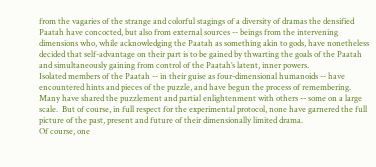from the vagaries of the strange and colorful stagings of a diversity of dramas the densified Paatah have concocted, but also from external sources -- beings from the intervening dimensions who, while acknowledging the Paatah as something akin to gods, have nonetheless decided that self-advantage on their part is to be gained by thwarting the goals of the Paatah and simultaneously gaining from control of the Paatah’s latent, inner powers.
Isolated members of the Paatah -- in their guise as four-dimensional humanoids -- have encountered hints and pieces of the puzzle, and have begun the process of remembering. Many have shared the puzzlement and partial enlightenment with others -- some on a large scale.  But of course, in full respect for the experimental protocol, none have garnered the full picture of the past, present and future of their dimensionally limited drama.
Of course, one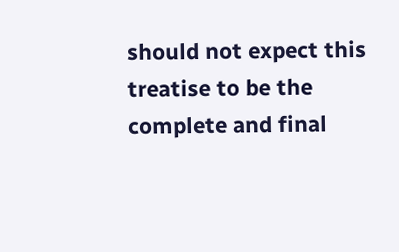should not expect this treatise to be the complete and final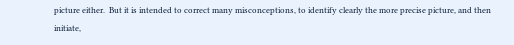picture either.  But it is intended to correct many misconceptions, to identify clearly the more precise picture, and then initiate,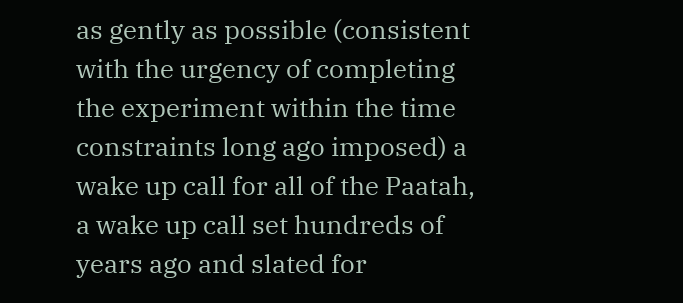as gently as possible (consistent with the urgency of completing the experiment within the time constraints long ago imposed) a wake up call for all of the Paatah, a wake up call set hundreds of years ago and slated for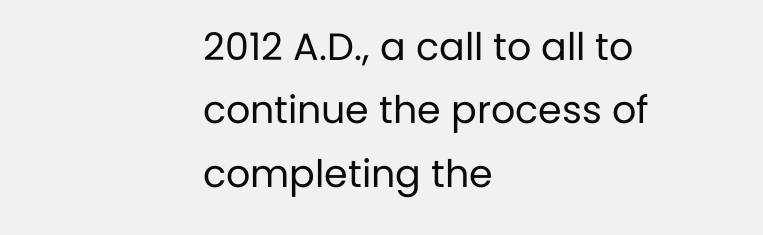2012 A.D., a call to all to continue the process of completing the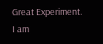Great Experiment.
I am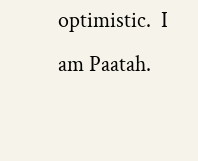optimistic.  I am Paatah.